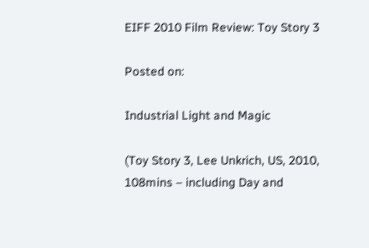EIFF 2010 Film Review: Toy Story 3

Posted on:

Industrial Light and Magic

(Toy Story 3, Lee Unkrich, US, 2010, 108mins – including Day and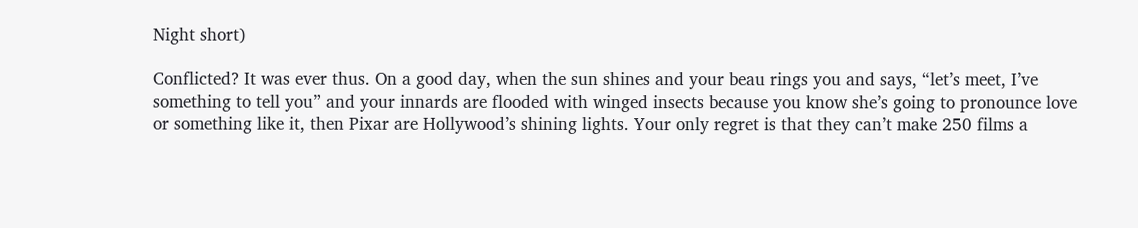Night short)

Conflicted? It was ever thus. On a good day, when the sun shines and your beau rings you and says, “let’s meet, I’ve something to tell you” and your innards are flooded with winged insects because you know she’s going to pronounce love or something like it, then Pixar are Hollywood’s shining lights. Your only regret is that they can’t make 250 films a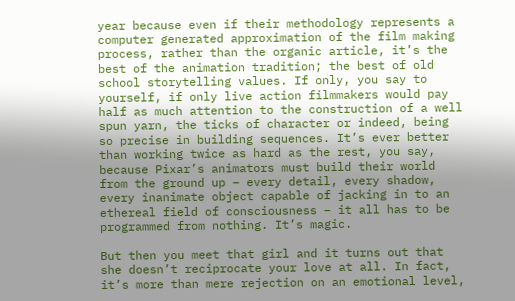year because even if their methodology represents a computer generated approximation of the film making process, rather than the organic article, it’s the best of the animation tradition; the best of old school storytelling values. If only, you say to yourself, if only live action filmmakers would pay half as much attention to the construction of a well spun yarn, the ticks of character or indeed, being so precise in building sequences. It’s ever better than working twice as hard as the rest, you say, because Pixar’s animators must build their world from the ground up – every detail, every shadow, every inanimate object capable of jacking in to an ethereal field of consciousness – it all has to be programmed from nothing. It’s magic.

But then you meet that girl and it turns out that she doesn’t reciprocate your love at all. In fact, it’s more than mere rejection on an emotional level,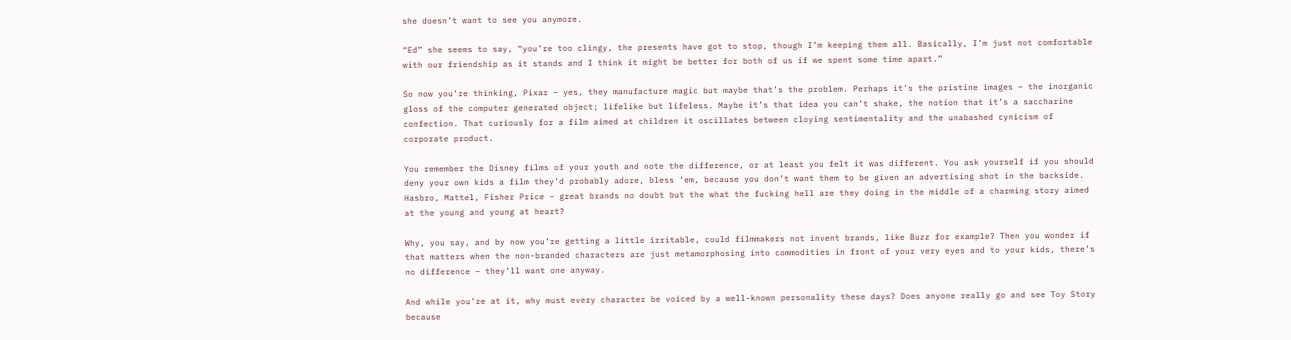she doesn’t want to see you anymore.

“Ed” she seems to say, “you’re too clingy, the presents have got to stop, though I’m keeping them all. Basically, I’m just not comfortable with our friendship as it stands and I think it might be better for both of us if we spent some time apart.”

So now you’re thinking, Pixar – yes, they manufacture magic but maybe that’s the problem. Perhaps it’s the pristine images – the inorganic gloss of the computer generated object; lifelike but lifeless. Maybe it’s that idea you can’t shake, the notion that it’s a saccharine confection. That curiously for a film aimed at children it oscillates between cloying sentimentality and the unabashed cynicism of corporate product.

You remember the Disney films of your youth and note the difference, or at least you felt it was different. You ask yourself if you should deny your own kids a film they’d probably adore, bless ‘em, because you don’t want them to be given an advertising shot in the backside. Hasbro, Mattel, Fisher Price – great brands no doubt but the what the fucking hell are they doing in the middle of a charming story aimed at the young and young at heart?

Why, you say, and by now you’re getting a little irritable, could filmmakers not invent brands, like Buzz for example? Then you wonder if that matters when the non-branded characters are just metamorphosing into commodities in front of your very eyes and to your kids, there’s no difference – they’ll want one anyway.

And while you’re at it, why must every character be voiced by a well-known personality these days? Does anyone really go and see Toy Story because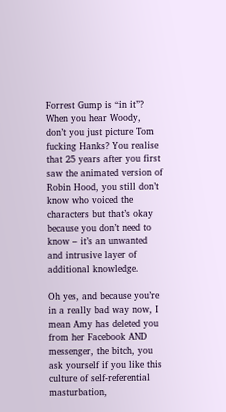Forrest Gump is “in it”? When you hear Woody, don’t you just picture Tom fucking Hanks? You realise that 25 years after you first saw the animated version of Robin Hood, you still don’t know who voiced the characters but that’s okay because you don’t need to know – it’s an unwanted and intrusive layer of additional knowledge.

Oh yes, and because you’re in a really bad way now, I mean Amy has deleted you from her Facebook AND messenger, the bitch, you ask yourself if you like this culture of self-referential masturbation,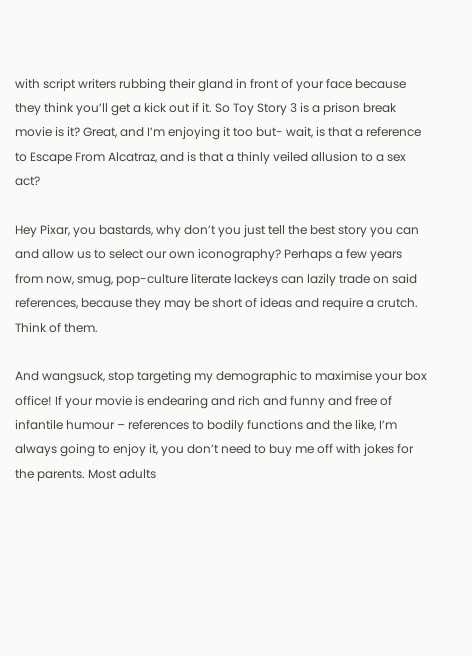with script writers rubbing their gland in front of your face because they think you’ll get a kick out if it. So Toy Story 3 is a prison break movie is it? Great, and I’m enjoying it too but- wait, is that a reference to Escape From Alcatraz, and is that a thinly veiled allusion to a sex act?

Hey Pixar, you bastards, why don’t you just tell the best story you can and allow us to select our own iconography? Perhaps a few years from now, smug, pop-culture literate lackeys can lazily trade on said references, because they may be short of ideas and require a crutch. Think of them.

And wangsuck, stop targeting my demographic to maximise your box office! If your movie is endearing and rich and funny and free of infantile humour – references to bodily functions and the like, I’m always going to enjoy it, you don’t need to buy me off with jokes for the parents. Most adults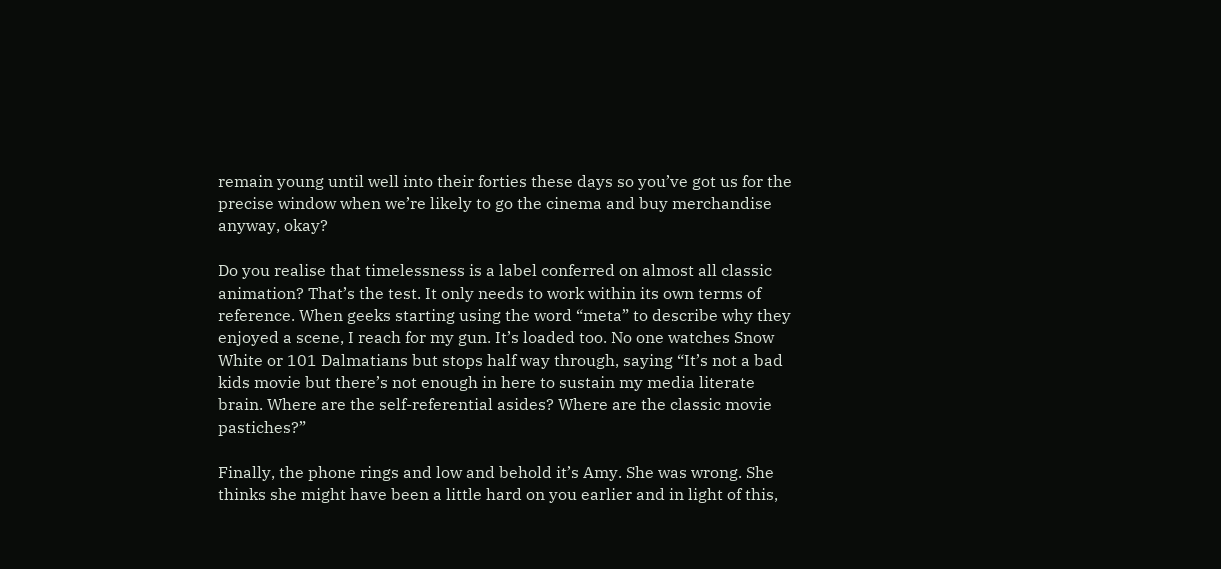remain young until well into their forties these days so you’ve got us for the precise window when we’re likely to go the cinema and buy merchandise anyway, okay?

Do you realise that timelessness is a label conferred on almost all classic animation? That’s the test. It only needs to work within its own terms of reference. When geeks starting using the word “meta” to describe why they enjoyed a scene, I reach for my gun. It’s loaded too. No one watches Snow White or 101 Dalmatians but stops half way through, saying “It’s not a bad kids movie but there’s not enough in here to sustain my media literate brain. Where are the self-referential asides? Where are the classic movie pastiches?”

Finally, the phone rings and low and behold it’s Amy. She was wrong. She thinks she might have been a little hard on you earlier and in light of this,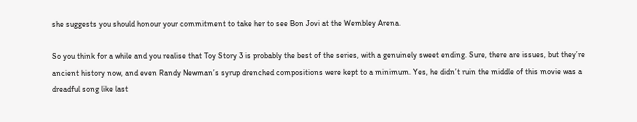she suggests you should honour your commitment to take her to see Bon Jovi at the Wembley Arena.

So you think for a while and you realise that Toy Story 3 is probably the best of the series, with a genuinely sweet ending. Sure, there are issues, but they’re ancient history now, and even Randy Newman’s syrup drenched compositions were kept to a minimum. Yes, he didn’t ruin the middle of this movie was a dreadful song like last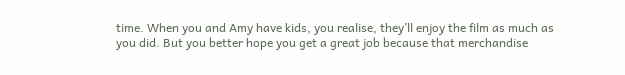time. When you and Amy have kids, you realise, they’ll enjoy the film as much as you did. But you better hope you get a great job because that merchandise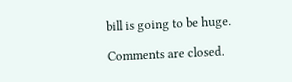bill is going to be huge.

Comments are closed.